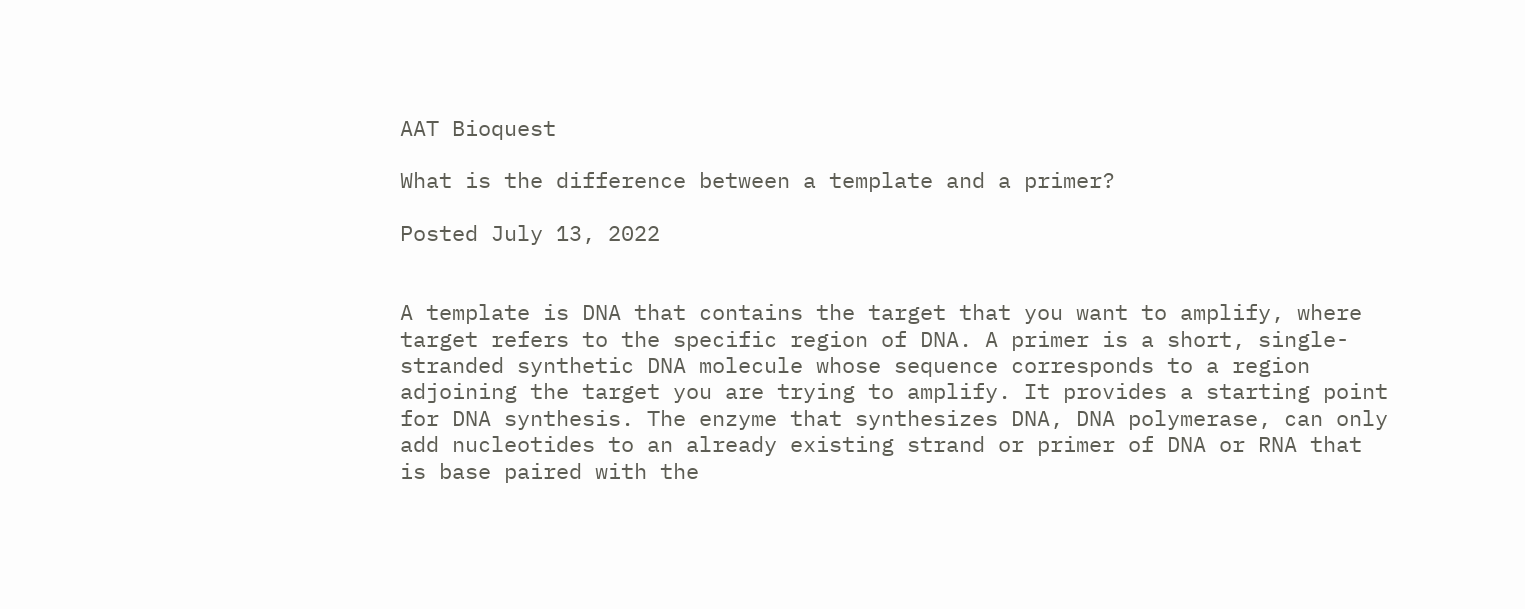AAT Bioquest

What is the difference between a template and a primer?

Posted July 13, 2022


A template is DNA that contains the target that you want to amplify, where target refers to the specific region of DNA. A primer is a short, single-stranded synthetic DNA molecule whose sequence corresponds to a region adjoining the target you are trying to amplify. It provides a starting point for DNA synthesis. The enzyme that synthesizes DNA, DNA polymerase, can only add nucleotides to an already existing strand or primer of DNA or RNA that is base paired with the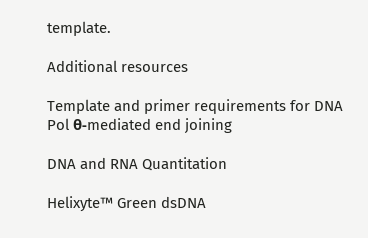template.

Additional resources

Template and primer requirements for DNA Pol θ-mediated end joining

DNA and RNA Quantitation

Helixyte™ Green dsDNA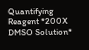Quantifying Reagent *200X DMSO Solution*